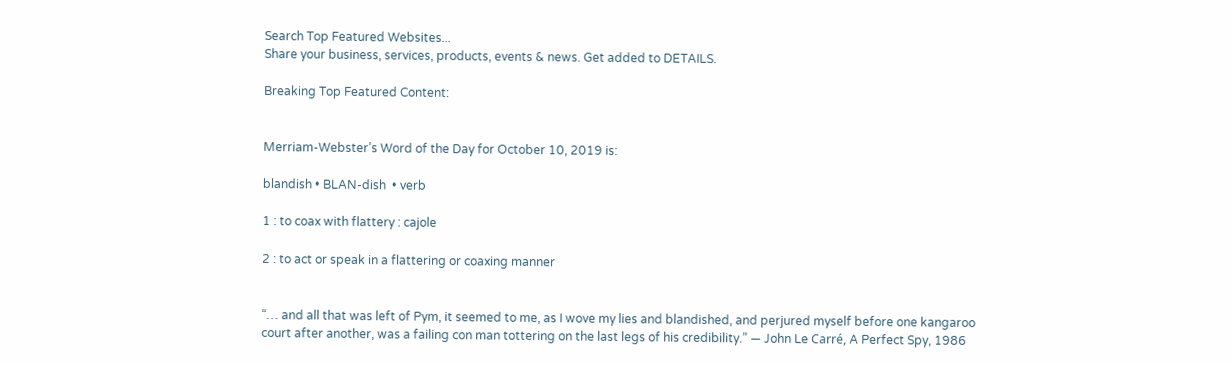Search Top Featured Websites...
Share your business, services, products, events & news. Get added to DETAILS.

Breaking Top Featured Content:


Merriam-Webster’s Word of the Day for October 10, 2019 is:

blandish • BLAN-dish  • verb

1 : to coax with flattery : cajole

2 : to act or speak in a flattering or coaxing manner


“… and all that was left of Pym, it seemed to me, as I wove my lies and blandished, and perjured myself before one kangaroo court after another, was a failing con man tottering on the last legs of his credibility.” — John Le Carré, A Perfect Spy, 1986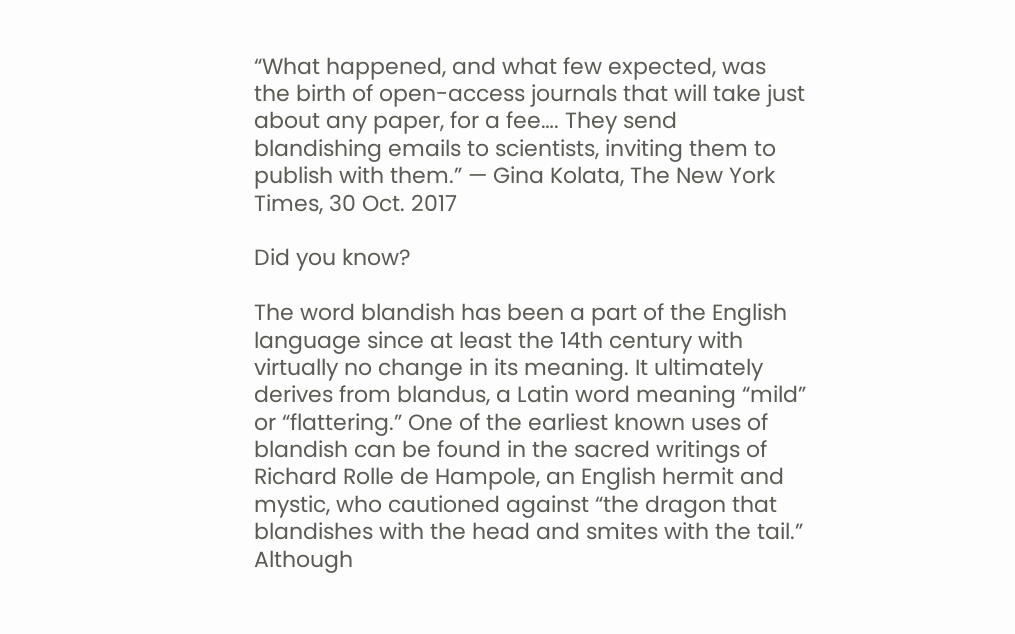“What happened, and what few expected, was the birth of open-access journals that will take just about any paper, for a fee…. They send blandishing emails to scientists, inviting them to publish with them.” — Gina Kolata, The New York Times, 30 Oct. 2017

Did you know?

The word blandish has been a part of the English language since at least the 14th century with virtually no change in its meaning. It ultimately derives from blandus, a Latin word meaning “mild” or “flattering.” One of the earliest known uses of blandish can be found in the sacred writings of Richard Rolle de Hampole, an English hermit and mystic, who cautioned against “the dragon that blandishes with the head and smites with the tail.” Although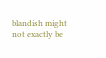blandish might not exactly be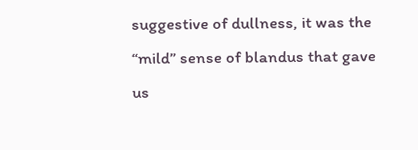suggestive of dullness, it was the “mild” sense of blandus that gave us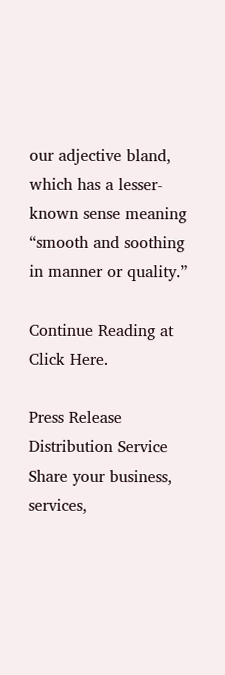our adjective bland, which has a lesser-known sense meaning “smooth and soothing in manner or quality.”

Continue Reading at Click Here.

Press Release Distribution Service
Share your business, services,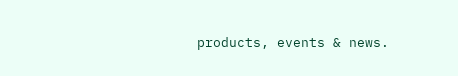products, events & news.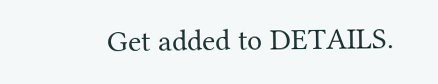Get added to DETAILS.